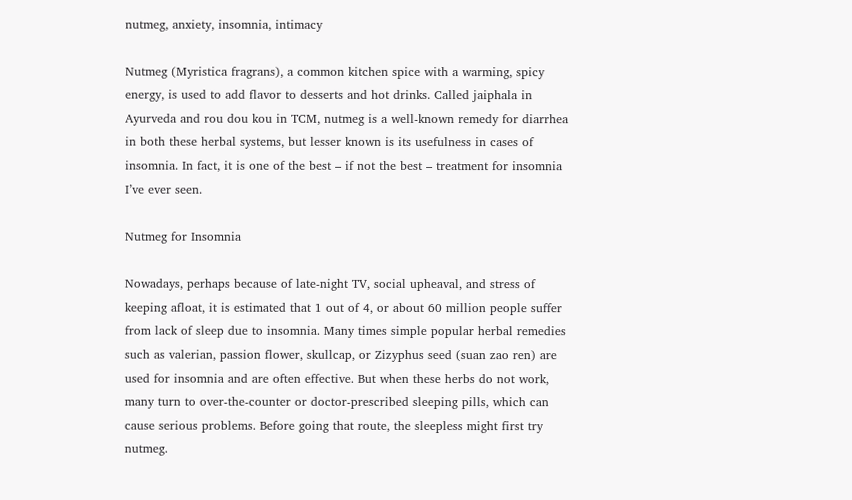nutmeg, anxiety, insomnia, intimacy

Nutmeg (Myristica fragrans), a common kitchen spice with a warming, spicy energy, is used to add flavor to desserts and hot drinks. Called jaiphala in Ayurveda and rou dou kou in TCM, nutmeg is a well-known remedy for diarrhea in both these herbal systems, but lesser known is its usefulness in cases of insomnia. In fact, it is one of the best – if not the best – treatment for insomnia I’ve ever seen.

Nutmeg for Insomnia

Nowadays, perhaps because of late-night TV, social upheaval, and stress of keeping afloat, it is estimated that 1 out of 4, or about 60 million people suffer from lack of sleep due to insomnia. Many times simple popular herbal remedies such as valerian, passion flower, skullcap, or Zizyphus seed (suan zao ren) are used for insomnia and are often effective. But when these herbs do not work, many turn to over-the-counter or doctor-prescribed sleeping pills, which can cause serious problems. Before going that route, the sleepless might first try nutmeg.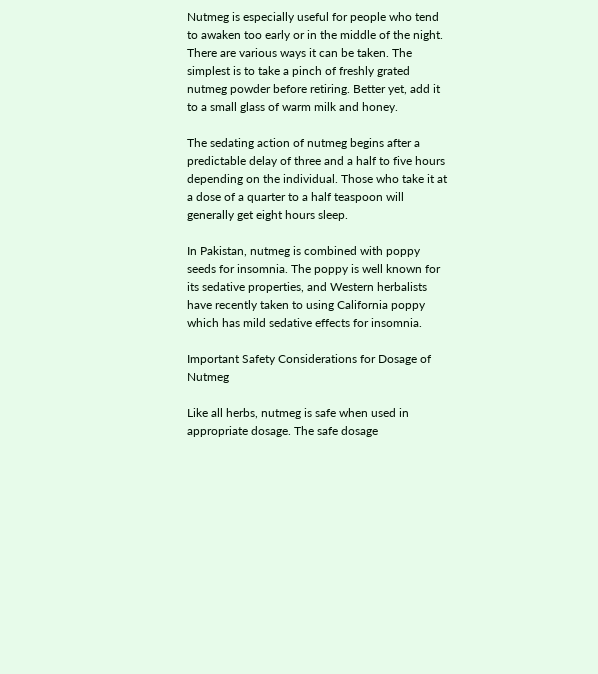Nutmeg is especially useful for people who tend to awaken too early or in the middle of the night. There are various ways it can be taken. The simplest is to take a pinch of freshly grated nutmeg powder before retiring. Better yet, add it to a small glass of warm milk and honey.

The sedating action of nutmeg begins after a predictable delay of three and a half to five hours depending on the individual. Those who take it at a dose of a quarter to a half teaspoon will generally get eight hours sleep.

In Pakistan, nutmeg is combined with poppy seeds for insomnia. The poppy is well known for its sedative properties, and Western herbalists have recently taken to using California poppy which has mild sedative effects for insomnia.

Important Safety Considerations for Dosage of Nutmeg

Like all herbs, nutmeg is safe when used in appropriate dosage. The safe dosage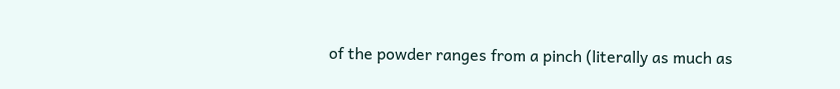of the powder ranges from a pinch (literally as much as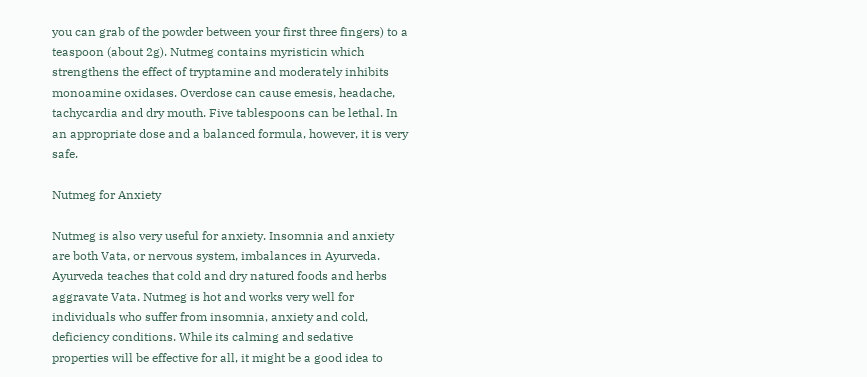you can grab of the powder between your first three fingers) to a teaspoon (about 2g). Nutmeg contains myristicin which strengthens the effect of tryptamine and moderately inhibits monoamine oxidases. Overdose can cause emesis, headache, tachycardia and dry mouth. Five tablespoons can be lethal. In an appropriate dose and a balanced formula, however, it is very safe.

Nutmeg for Anxiety

Nutmeg is also very useful for anxiety. Insomnia and anxiety are both Vata, or nervous system, imbalances in Ayurveda. Ayurveda teaches that cold and dry natured foods and herbs aggravate Vata. Nutmeg is hot and works very well for individuals who suffer from insomnia, anxiety and cold, deficiency conditions. While its calming and sedative properties will be effective for all, it might be a good idea to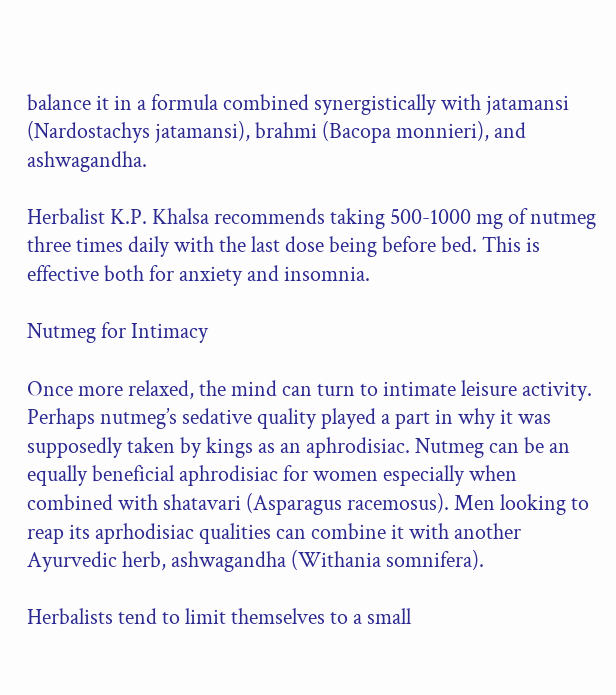balance it in a formula combined synergistically with jatamansi (Nardostachys jatamansi), brahmi (Bacopa monnieri), and ashwagandha.

Herbalist K.P. Khalsa recommends taking 500-1000 mg of nutmeg three times daily with the last dose being before bed. This is effective both for anxiety and insomnia.

Nutmeg for Intimacy

Once more relaxed, the mind can turn to intimate leisure activity. Perhaps nutmeg’s sedative quality played a part in why it was supposedly taken by kings as an aphrodisiac. Nutmeg can be an equally beneficial aphrodisiac for women especially when combined with shatavari (Asparagus racemosus). Men looking to reap its aprhodisiac qualities can combine it with another Ayurvedic herb, ashwagandha (Withania somnifera).

Herbalists tend to limit themselves to a small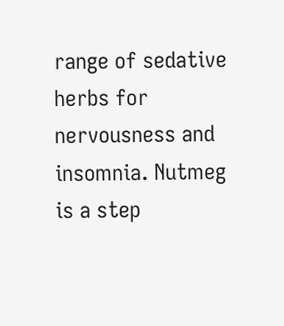range of sedative herbs for nervousness and insomnia. Nutmeg is a step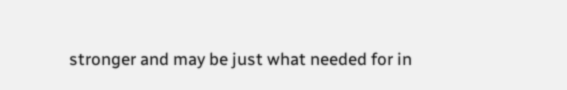stronger and may be just what needed for in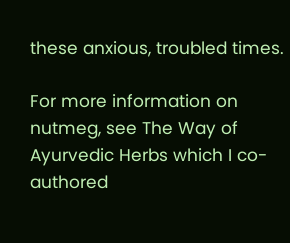these anxious, troubled times.

For more information on nutmeg, see The Way of Ayurvedic Herbs which I co-authored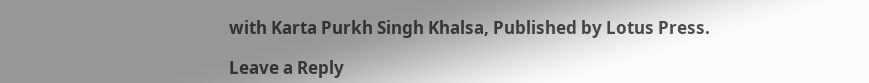with Karta Purkh Singh Khalsa, Published by Lotus Press.

Leave a Reply